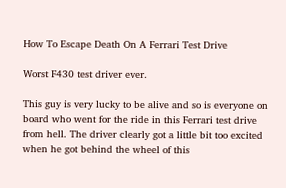How To Escape Death On A Ferrari Test Drive

Worst F430 test driver ever.

This guy is very lucky to be alive and so is everyone on board who went for the ride in this Ferrari test drive from hell. The driver clearly got a little bit too excited when he got behind the wheel of this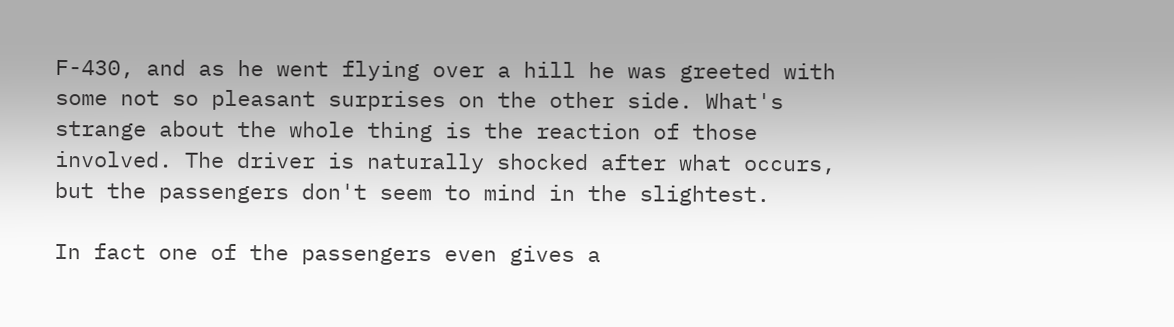F-430, and as he went flying over a hill he was greeted with some not so pleasant surprises on the other side. What's strange about the whole thing is the reaction of those involved. The driver is naturally shocked after what occurs, but the passengers don't seem to mind in the slightest.

In fact one of the passengers even gives a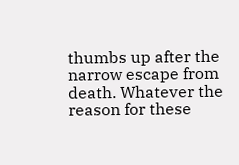thumbs up after the narrow escape from death. Whatever the reason for these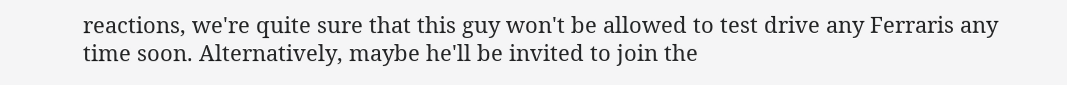reactions, we're quite sure that this guy won't be allowed to test drive any Ferraris any time soon. Alternatively, maybe he'll be invited to join the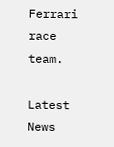Ferrari race team.

Latest News